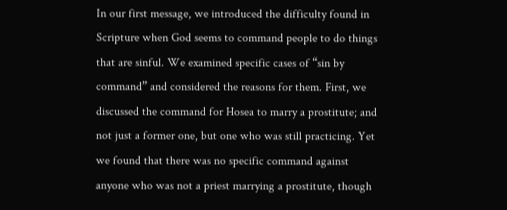In our first message, we introduced the difficulty found in Scripture when God seems to command people to do things that are sinful. We examined specific cases of “sin by command” and considered the reasons for them. First, we discussed the command for Hosea to marry a prostitute; and not just a former one, but one who was still practicing. Yet we found that there was no specific command against anyone who was not a priest marrying a prostitute, though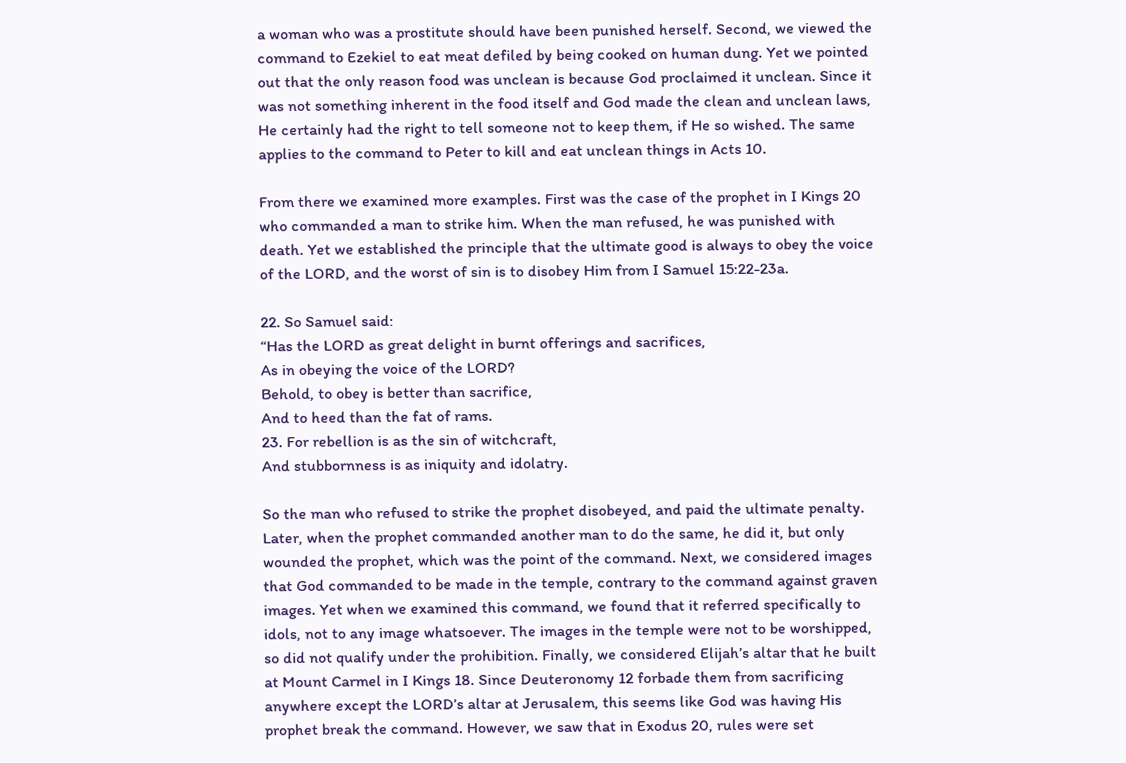a woman who was a prostitute should have been punished herself. Second, we viewed the command to Ezekiel to eat meat defiled by being cooked on human dung. Yet we pointed out that the only reason food was unclean is because God proclaimed it unclean. Since it was not something inherent in the food itself and God made the clean and unclean laws, He certainly had the right to tell someone not to keep them, if He so wished. The same applies to the command to Peter to kill and eat unclean things in Acts 10.

From there we examined more examples. First was the case of the prophet in I Kings 20 who commanded a man to strike him. When the man refused, he was punished with death. Yet we established the principle that the ultimate good is always to obey the voice of the LORD, and the worst of sin is to disobey Him from I Samuel 15:22-23a.

22. So Samuel said:
“Has the LORD as great delight in burnt offerings and sacrifices,
As in obeying the voice of the LORD?
Behold, to obey is better than sacrifice,
And to heed than the fat of rams.
23. For rebellion is as the sin of witchcraft,
And stubbornness is as iniquity and idolatry.

So the man who refused to strike the prophet disobeyed, and paid the ultimate penalty. Later, when the prophet commanded another man to do the same, he did it, but only wounded the prophet, which was the point of the command. Next, we considered images that God commanded to be made in the temple, contrary to the command against graven images. Yet when we examined this command, we found that it referred specifically to idols, not to any image whatsoever. The images in the temple were not to be worshipped, so did not qualify under the prohibition. Finally, we considered Elijah’s altar that he built at Mount Carmel in I Kings 18. Since Deuteronomy 12 forbade them from sacrificing anywhere except the LORD’s altar at Jerusalem, this seems like God was having His prophet break the command. However, we saw that in Exodus 20, rules were set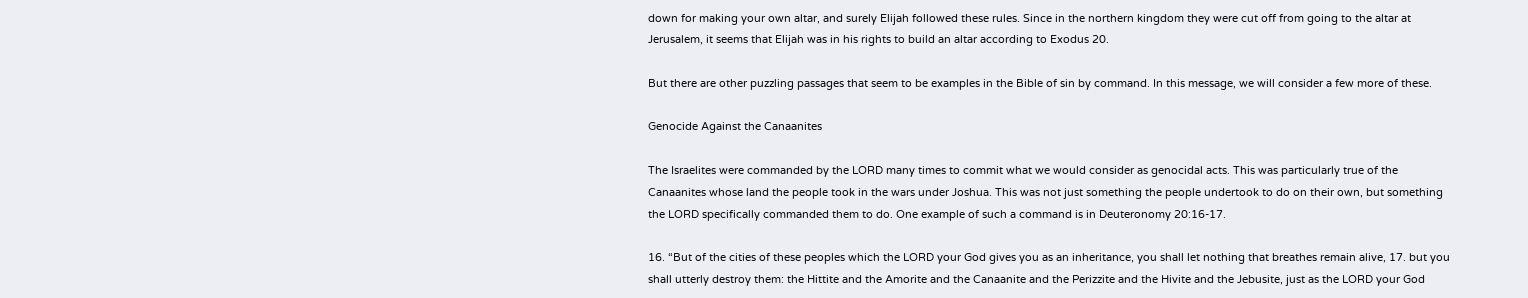down for making your own altar, and surely Elijah followed these rules. Since in the northern kingdom they were cut off from going to the altar at Jerusalem, it seems that Elijah was in his rights to build an altar according to Exodus 20.

But there are other puzzling passages that seem to be examples in the Bible of sin by command. In this message, we will consider a few more of these.

Genocide Against the Canaanites

The Israelites were commanded by the LORD many times to commit what we would consider as genocidal acts. This was particularly true of the Canaanites whose land the people took in the wars under Joshua. This was not just something the people undertook to do on their own, but something the LORD specifically commanded them to do. One example of such a command is in Deuteronomy 20:16-17.

16. “But of the cities of these peoples which the LORD your God gives you as an inheritance, you shall let nothing that breathes remain alive, 17. but you shall utterly destroy them: the Hittite and the Amorite and the Canaanite and the Perizzite and the Hivite and the Jebusite, just as the LORD your God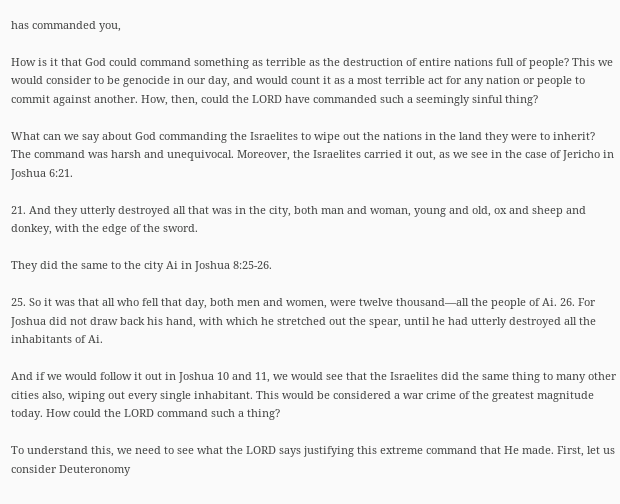has commanded you,

How is it that God could command something as terrible as the destruction of entire nations full of people? This we would consider to be genocide in our day, and would count it as a most terrible act for any nation or people to commit against another. How, then, could the LORD have commanded such a seemingly sinful thing?

What can we say about God commanding the Israelites to wipe out the nations in the land they were to inherit? The command was harsh and unequivocal. Moreover, the Israelites carried it out, as we see in the case of Jericho in Joshua 6:21.

21. And they utterly destroyed all that was in the city, both man and woman, young and old, ox and sheep and donkey, with the edge of the sword.

They did the same to the city Ai in Joshua 8:25-26.

25. So it was that all who fell that day, both men and women, were twelve thousand—all the people of Ai. 26. For Joshua did not draw back his hand, with which he stretched out the spear, until he had utterly destroyed all the inhabitants of Ai.

And if we would follow it out in Joshua 10 and 11, we would see that the Israelites did the same thing to many other cities also, wiping out every single inhabitant. This would be considered a war crime of the greatest magnitude today. How could the LORD command such a thing?

To understand this, we need to see what the LORD says justifying this extreme command that He made. First, let us consider Deuteronomy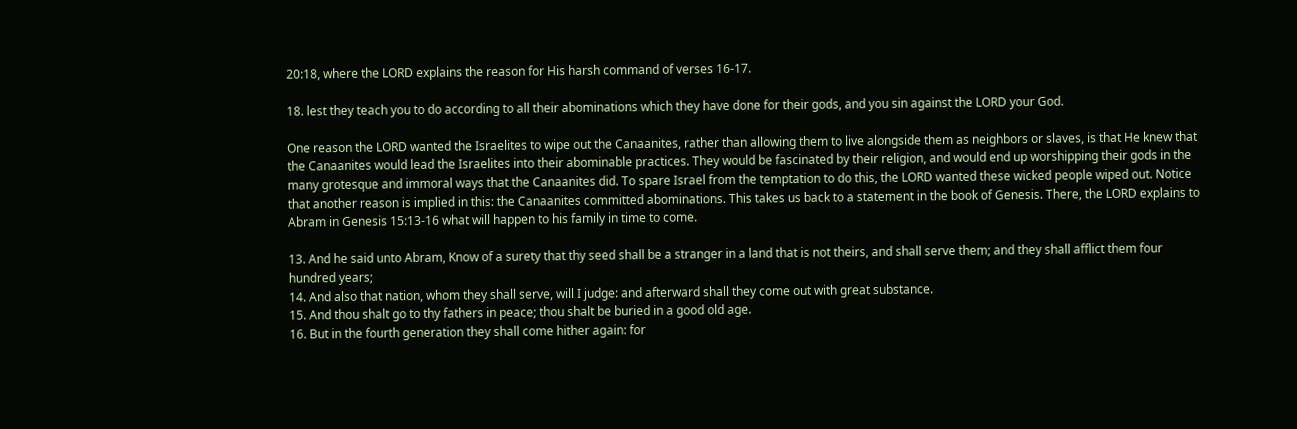20:18, where the LORD explains the reason for His harsh command of verses 16-17.

18. lest they teach you to do according to all their abominations which they have done for their gods, and you sin against the LORD your God.

One reason the LORD wanted the Israelites to wipe out the Canaanites, rather than allowing them to live alongside them as neighbors or slaves, is that He knew that the Canaanites would lead the Israelites into their abominable practices. They would be fascinated by their religion, and would end up worshipping their gods in the many grotesque and immoral ways that the Canaanites did. To spare Israel from the temptation to do this, the LORD wanted these wicked people wiped out. Notice that another reason is implied in this: the Canaanites committed abominations. This takes us back to a statement in the book of Genesis. There, the LORD explains to Abram in Genesis 15:13-16 what will happen to his family in time to come.

13. And he said unto Abram, Know of a surety that thy seed shall be a stranger in a land that is not theirs, and shall serve them; and they shall afflict them four hundred years;
14. And also that nation, whom they shall serve, will I judge: and afterward shall they come out with great substance.
15. And thou shalt go to thy fathers in peace; thou shalt be buried in a good old age.
16. But in the fourth generation they shall come hither again: for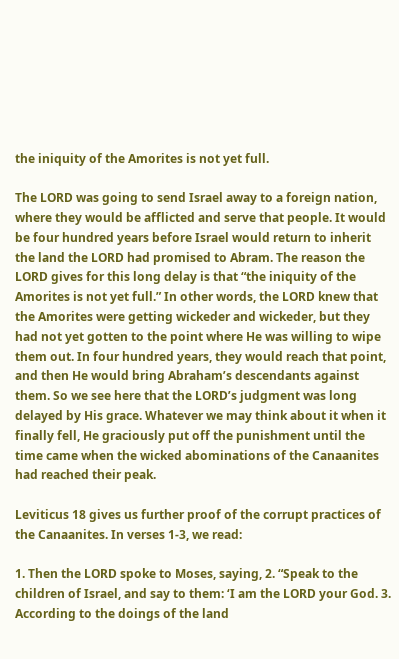the iniquity of the Amorites is not yet full.

The LORD was going to send Israel away to a foreign nation, where they would be afflicted and serve that people. It would be four hundred years before Israel would return to inherit the land the LORD had promised to Abram. The reason the LORD gives for this long delay is that “the iniquity of the Amorites is not yet full.” In other words, the LORD knew that the Amorites were getting wickeder and wickeder, but they had not yet gotten to the point where He was willing to wipe them out. In four hundred years, they would reach that point, and then He would bring Abraham’s descendants against them. So we see here that the LORD’s judgment was long delayed by His grace. Whatever we may think about it when it finally fell, He graciously put off the punishment until the time came when the wicked abominations of the Canaanites had reached their peak.

Leviticus 18 gives us further proof of the corrupt practices of the Canaanites. In verses 1-3, we read:

1. Then the LORD spoke to Moses, saying, 2. “Speak to the children of Israel, and say to them: ‘I am the LORD your God. 3. According to the doings of the land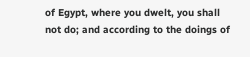of Egypt, where you dwelt, you shall not do; and according to the doings of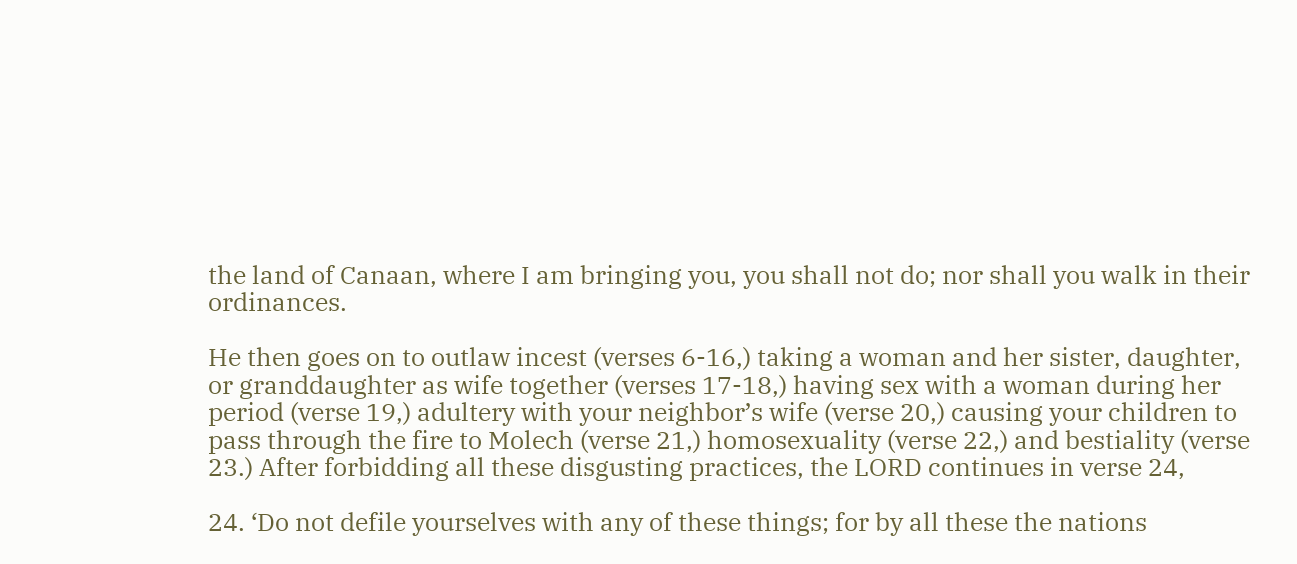the land of Canaan, where I am bringing you, you shall not do; nor shall you walk in their ordinances.

He then goes on to outlaw incest (verses 6-16,) taking a woman and her sister, daughter, or granddaughter as wife together (verses 17-18,) having sex with a woman during her period (verse 19,) adultery with your neighbor’s wife (verse 20,) causing your children to pass through the fire to Molech (verse 21,) homosexuality (verse 22,) and bestiality (verse 23.) After forbidding all these disgusting practices, the LORD continues in verse 24,

24. ‘Do not defile yourselves with any of these things; for by all these the nations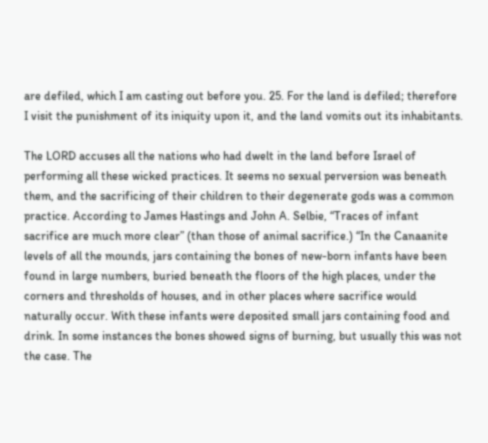are defiled, which I am casting out before you. 25. For the land is defiled; therefore I visit the punishment of its iniquity upon it, and the land vomits out its inhabitants.

The LORD accuses all the nations who had dwelt in the land before Israel of performing all these wicked practices. It seems no sexual perversion was beneath them, and the sacrificing of their children to their degenerate gods was a common practice. According to James Hastings and John A. Selbie, “Traces of infant sacrifice are much more clear” (than those of animal sacrifice.) “In the Canaanite levels of all the mounds, jars containing the bones of new-born infants have been found in large numbers, buried beneath the floors of the high places, under the corners and thresholds of houses, and in other places where sacrifice would naturally occur. With these infants were deposited small jars containing food and drink. In some instances the bones showed signs of burning, but usually this was not the case. The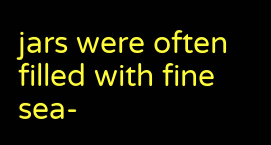jars were often filled with fine sea-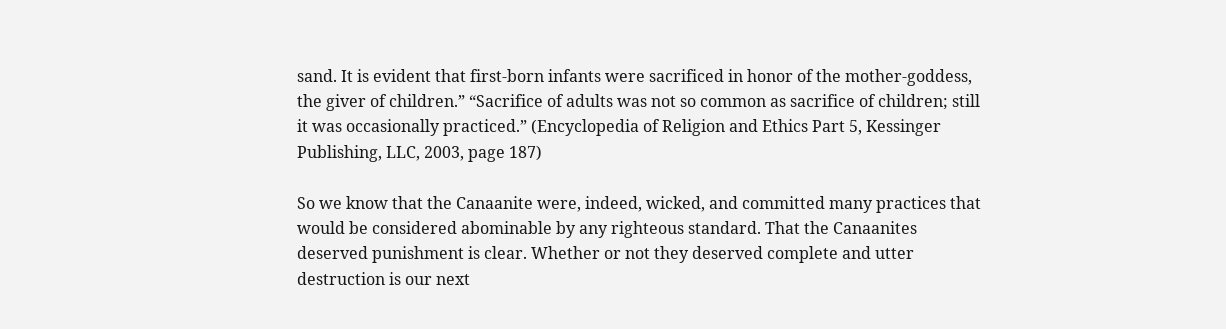sand. It is evident that first-born infants were sacrificed in honor of the mother-goddess, the giver of children.” “Sacrifice of adults was not so common as sacrifice of children; still it was occasionally practiced.” (Encyclopedia of Religion and Ethics Part 5, Kessinger Publishing, LLC, 2003, page 187)

So we know that the Canaanite were, indeed, wicked, and committed many practices that would be considered abominable by any righteous standard. That the Canaanites deserved punishment is clear. Whether or not they deserved complete and utter destruction is our next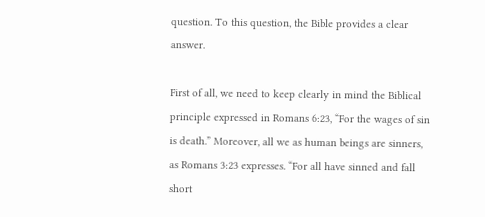question. To this question, the Bible provides a clear answer.

First of all, we need to keep clearly in mind the Biblical principle expressed in Romans 6:23, “For the wages of sin is death.” Moreover, all we as human beings are sinners, as Romans 3:23 expresses. “For all have sinned and fall short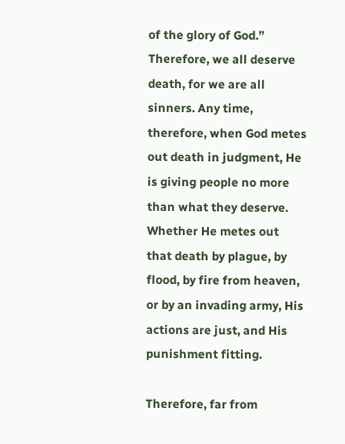of the glory of God.”  Therefore, we all deserve death, for we are all sinners. Any time, therefore, when God metes out death in judgment, He is giving people no more than what they deserve. Whether He metes out that death by plague, by flood, by fire from heaven, or by an invading army, His actions are just, and His punishment fitting.

Therefore, far from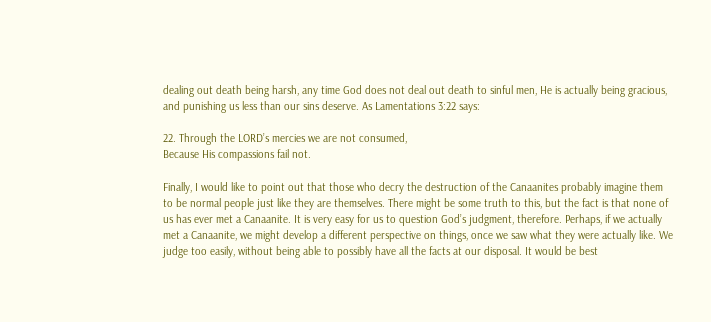dealing out death being harsh, any time God does not deal out death to sinful men, He is actually being gracious, and punishing us less than our sins deserve. As Lamentations 3:22 says:

22. Through the LORD’s mercies we are not consumed,
Because His compassions fail not.

Finally, I would like to point out that those who decry the destruction of the Canaanites probably imagine them to be normal people just like they are themselves. There might be some truth to this, but the fact is that none of us has ever met a Canaanite. It is very easy for us to question God’s judgment, therefore. Perhaps, if we actually met a Canaanite, we might develop a different perspective on things, once we saw what they were actually like. We judge too easily, without being able to possibly have all the facts at our disposal. It would be best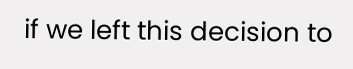if we left this decision to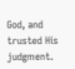God, and trusted His judgment.